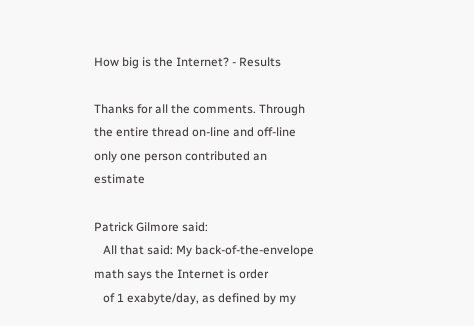How big is the Internet? - Results

Thanks for all the comments. Through the entire thread on-line and off-line only one person contributed an estimate

Patrick Gilmore said:
   All that said: My back-of-the-envelope math says the Internet is order
   of 1 exabyte/day, as defined by my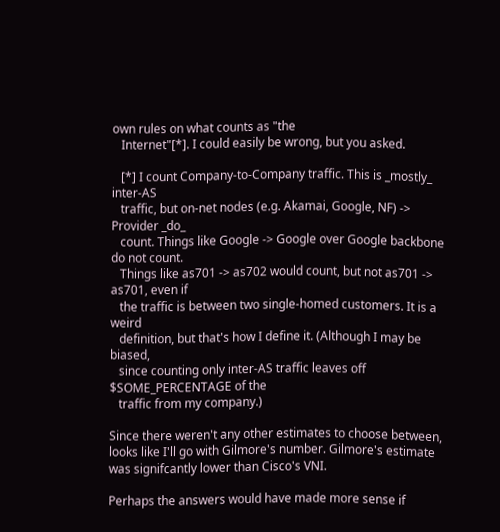own rules on what counts as "the
   Internet"[*]. I could easily be wrong, but you asked.

   [*] I count Company-to-Company traffic. This is _mostly_ inter-AS
   traffic, but on-net nodes (e.g. Akamai, Google, NF) -> Provider _do_
   count. Things like Google -> Google over Google backbone do not count.
   Things like as701 -> as702 would count, but not as701 -> as701, even if
   the traffic is between two single-homed customers. It is a weird
   definition, but that's how I define it. (Although I may be biased,
   since counting only inter-AS traffic leaves off $SOME_PERCENTAGE of the
   traffic from my company.)

Since there weren't any other estimates to choose between, looks like I'll go with Gilmore's number. Gilmore's estimate was signifcantly lower than Cisco's VNI.

Perhaps the answers would have made more sense if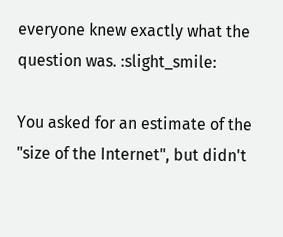everyone knew exactly what the question was. :slight_smile:

You asked for an estimate of the "size of the Internet", but didn't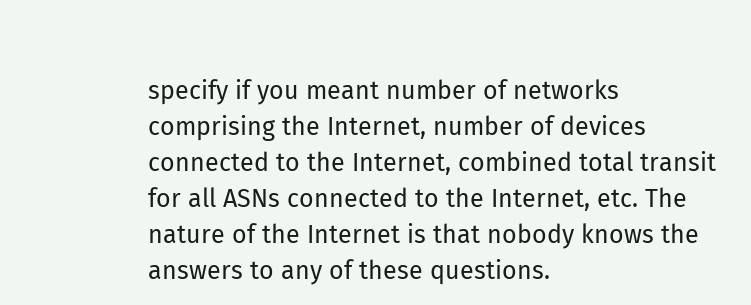specify if you meant number of networks comprising the Internet, number of devices connected to the Internet, combined total transit for all ASNs connected to the Internet, etc. The nature of the Internet is that nobody knows the answers to any of these questions.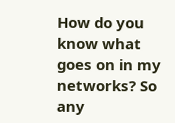How do you know what goes on in my networks? So any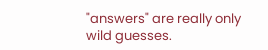"answers" are really only wild guesses.